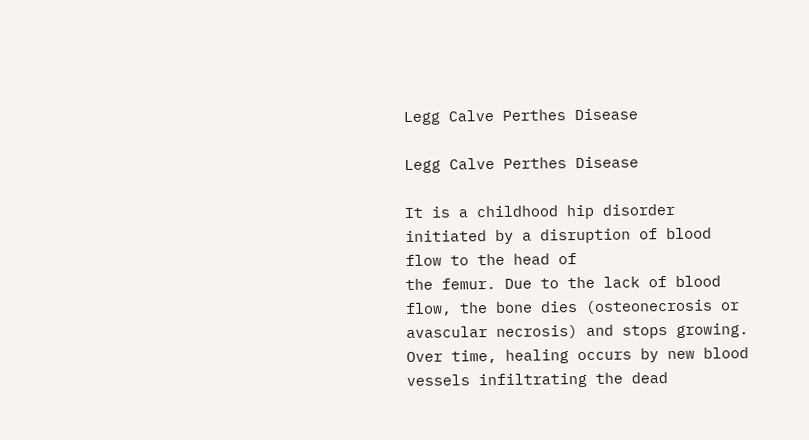Legg Calve Perthes Disease

Legg Calve Perthes Disease

It is a childhood hip disorder initiated by a disruption of blood flow to the head of
the femur. Due to the lack of blood flow, the bone dies (osteonecrosis or
avascular necrosis) and stops growing. Over time, healing occurs by new blood
vessels infiltrating the dead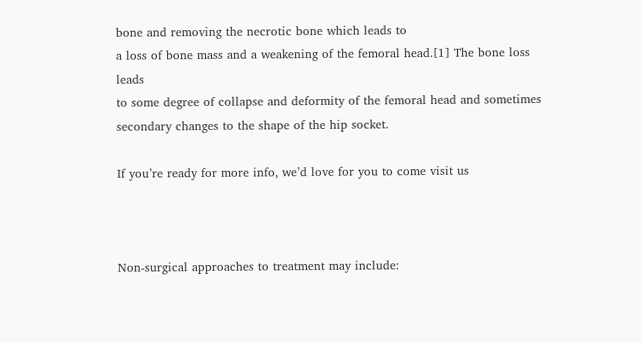bone and removing the necrotic bone which leads to
a loss of bone mass and a weakening of the femoral head.[1] The bone loss leads
to some degree of collapse and deformity of the femoral head and sometimes
secondary changes to the shape of the hip socket.

If you’re ready for more info, we’d love for you to come visit us



Non-surgical approaches to treatment may include: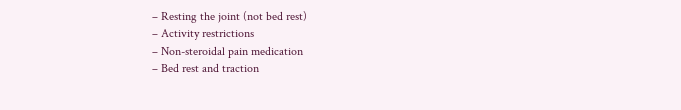– Resting the joint (not bed rest)
– Activity restrictions
– Non-steroidal pain medication
– Bed rest and traction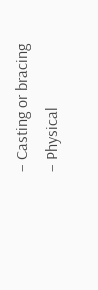– Casting or bracing
– Physical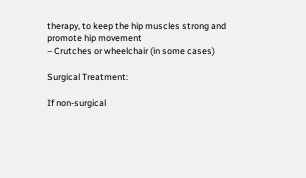therapy, to keep the hip muscles strong and promote hip movement
– Crutches or wheelchair (in some cases)

Surgical Treatment:

If non-surgical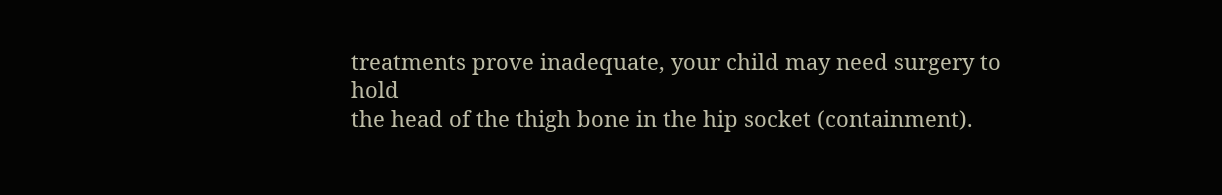treatments prove inadequate, your child may need surgery to hold
the head of the thigh bone in the hip socket (containment).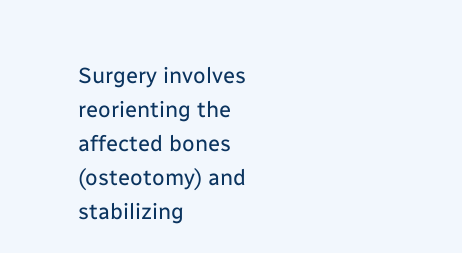Surgery involves
reorienting the affected bones (osteotomy) and stabilizing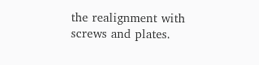the realignment with
screws and plates.